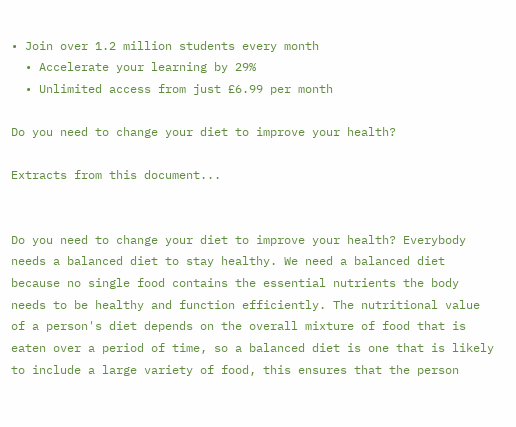• Join over 1.2 million students every month
  • Accelerate your learning by 29%
  • Unlimited access from just £6.99 per month

Do you need to change your diet to improve your health?

Extracts from this document...


Do you need to change your diet to improve your health? Everybody needs a balanced diet to stay healthy. We need a balanced diet because no single food contains the essential nutrients the body needs to be healthy and function efficiently. The nutritional value of a person's diet depends on the overall mixture of food that is eaten over a period of time, so a balanced diet is one that is likely to include a large variety of food, this ensures that the person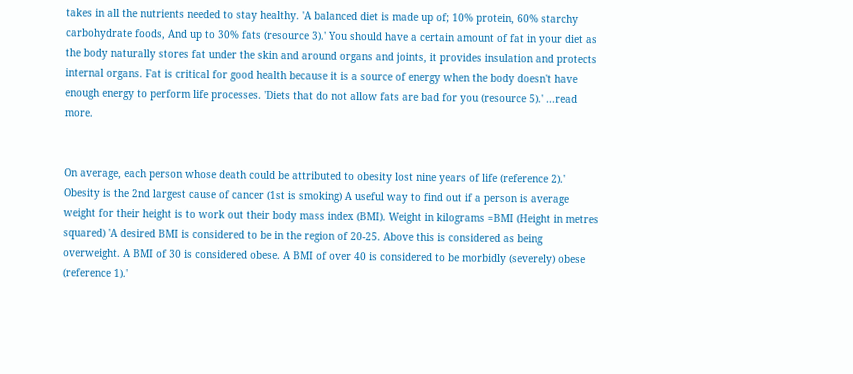takes in all the nutrients needed to stay healthy. 'A balanced diet is made up of; 10% protein, 60% starchy carbohydrate foods, And up to 30% fats (resource 3).' You should have a certain amount of fat in your diet as the body naturally stores fat under the skin and around organs and joints, it provides insulation and protects internal organs. Fat is critical for good health because it is a source of energy when the body doesn't have enough energy to perform life processes. 'Diets that do not allow fats are bad for you (resource 5).' ...read more.


On average, each person whose death could be attributed to obesity lost nine years of life (reference 2).' Obesity is the 2nd largest cause of cancer (1st is smoking) A useful way to find out if a person is average weight for their height is to work out their body mass index (BMI). Weight in kilograms =BMI (Height in metres squared) 'A desired BMI is considered to be in the region of 20-25. Above this is considered as being overweight. A BMI of 30 is considered obese. A BMI of over 40 is considered to be morbidly (severely) obese (reference 1).'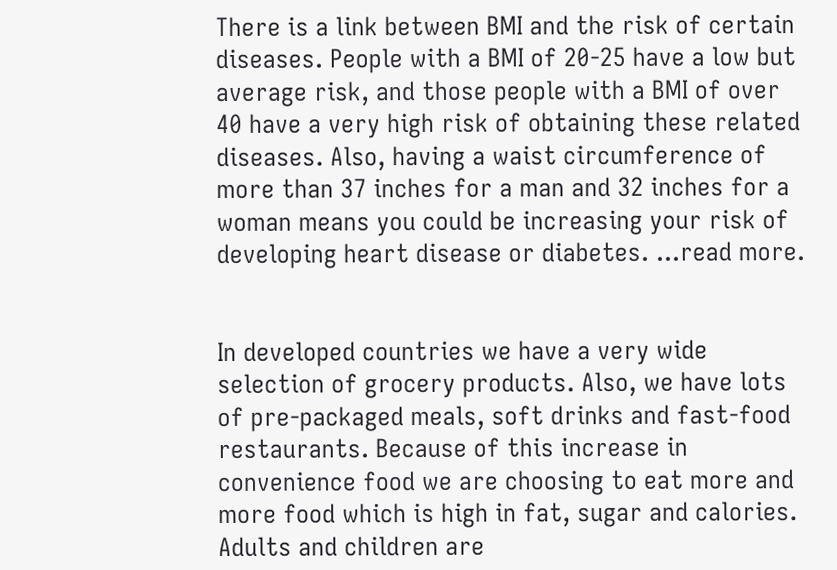There is a link between BMI and the risk of certain diseases. People with a BMI of 20-25 have a low but average risk, and those people with a BMI of over 40 have a very high risk of obtaining these related diseases. Also, having a waist circumference of more than 37 inches for a man and 32 inches for a woman means you could be increasing your risk of developing heart disease or diabetes. ...read more.


In developed countries we have a very wide selection of grocery products. Also, we have lots of pre-packaged meals, soft drinks and fast-food restaurants. Because of this increase in convenience food we are choosing to eat more and more food which is high in fat, sugar and calories. Adults and children are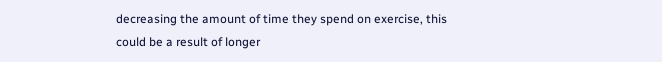decreasing the amount of time they spend on exercise, this could be a result of longer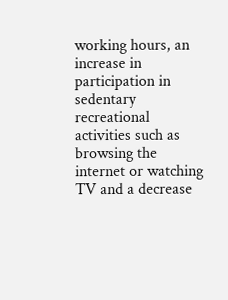working hours, an increase in participation in sedentary recreational activities such as browsing the internet or watching TV and a decrease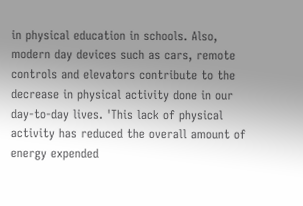in physical education in schools. Also, modern day devices such as cars, remote controls and elevators contribute to the decrease in physical activity done in our day-to-day lives. 'This lack of physical activity has reduced the overall amount of energy expended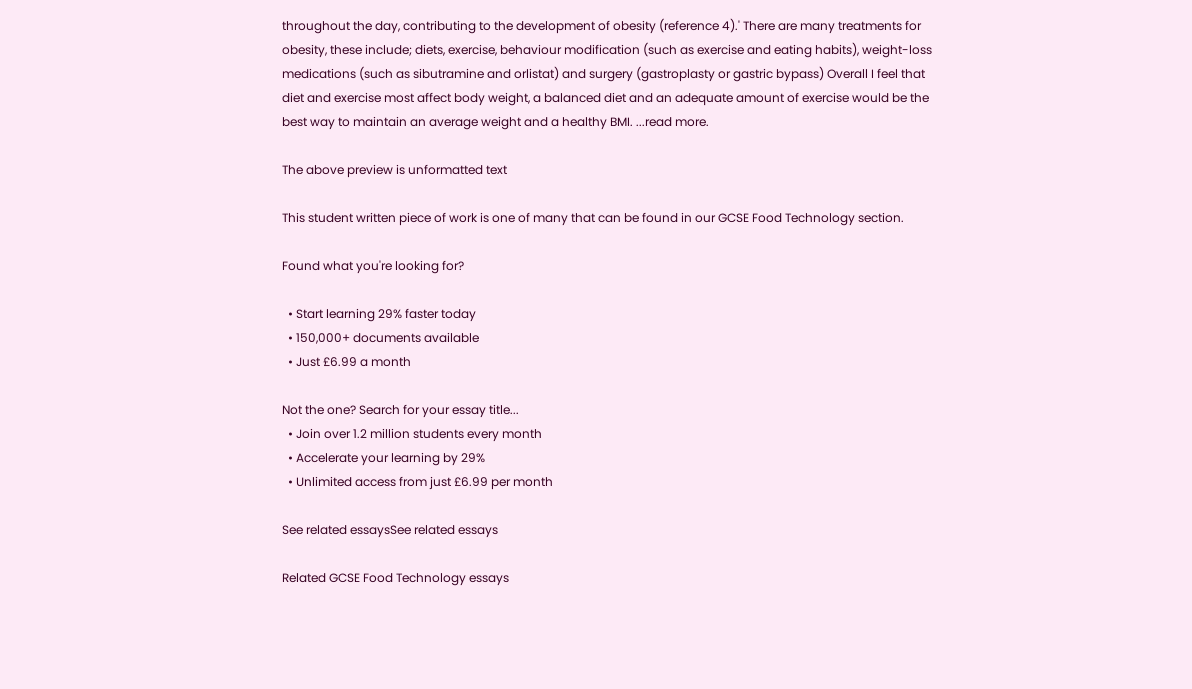throughout the day, contributing to the development of obesity (reference 4).' There are many treatments for obesity, these include; diets, exercise, behaviour modification (such as exercise and eating habits), weight-loss medications (such as sibutramine and orlistat) and surgery (gastroplasty or gastric bypass) Overall I feel that diet and exercise most affect body weight, a balanced diet and an adequate amount of exercise would be the best way to maintain an average weight and a healthy BMI. ...read more.

The above preview is unformatted text

This student written piece of work is one of many that can be found in our GCSE Food Technology section.

Found what you're looking for?

  • Start learning 29% faster today
  • 150,000+ documents available
  • Just £6.99 a month

Not the one? Search for your essay title...
  • Join over 1.2 million students every month
  • Accelerate your learning by 29%
  • Unlimited access from just £6.99 per month

See related essaysSee related essays

Related GCSE Food Technology essays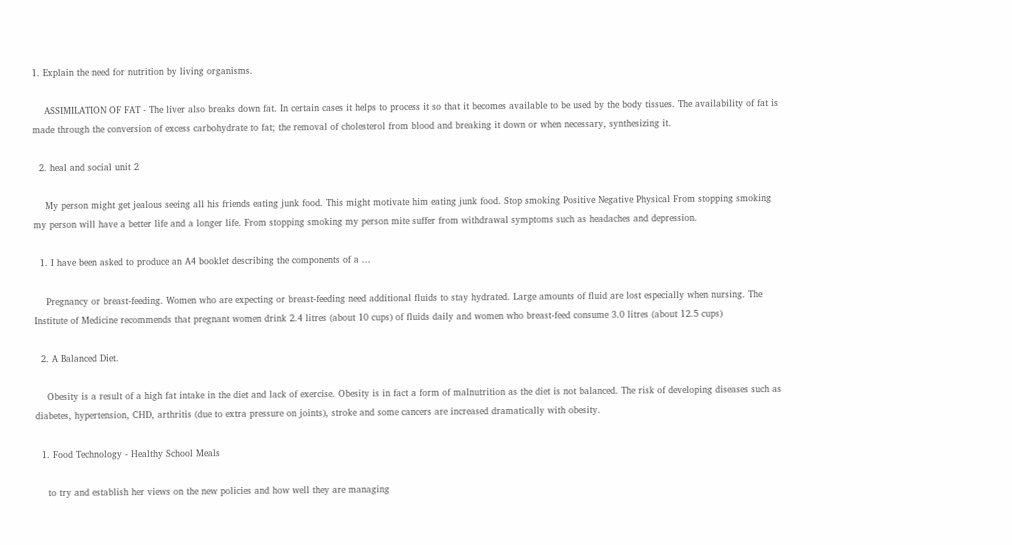1. Explain the need for nutrition by living organisms.

    ASSIMILATION OF FAT - The liver also breaks down fat. In certain cases it helps to process it so that it becomes available to be used by the body tissues. The availability of fat is made through the conversion of excess carbohydrate to fat; the removal of cholesterol from blood and breaking it down or when necessary, synthesizing it.

  2. heal and social unit 2

    My person might get jealous seeing all his friends eating junk food. This might motivate him eating junk food. Stop smoking Positive Negative Physical From stopping smoking my person will have a better life and a longer life. From stopping smoking my person mite suffer from withdrawal symptoms such as headaches and depression.

  1. I have been asked to produce an A4 booklet describing the components of a ...

    Pregnancy or breast-feeding. Women who are expecting or breast-feeding need additional fluids to stay hydrated. Large amounts of fluid are lost especially when nursing. The Institute of Medicine recommends that pregnant women drink 2.4 litres (about 10 cups) of fluids daily and women who breast-feed consume 3.0 litres (about 12.5 cups)

  2. A Balanced Diet.

    Obesity is a result of a high fat intake in the diet and lack of exercise. Obesity is in fact a form of malnutrition as the diet is not balanced. The risk of developing diseases such as diabetes, hypertension, CHD, arthritis (due to extra pressure on joints), stroke and some cancers are increased dramatically with obesity.

  1. Food Technology - Healthy School Meals

    to try and establish her views on the new policies and how well they are managing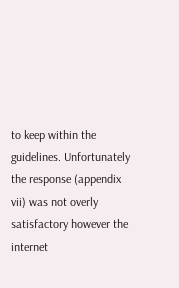to keep within the guidelines. Unfortunately the response (appendix vii) was not overly satisfactory however the internet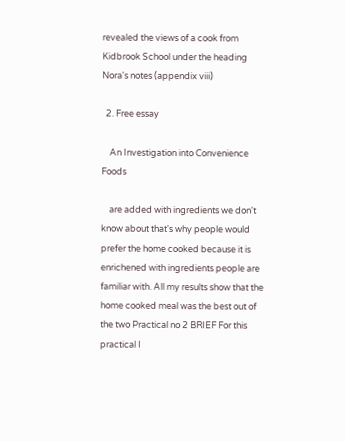revealed the views of a cook from Kidbrook School under the heading Nora's notes (appendix viii)

  2. Free essay

    An Investigation into Convenience Foods

    are added with ingredients we don't know about that's why people would prefer the home cooked because it is enrichened with ingredients people are familiar with. All my results show that the home cooked meal was the best out of the two Practical no 2 BRIEF For this practical I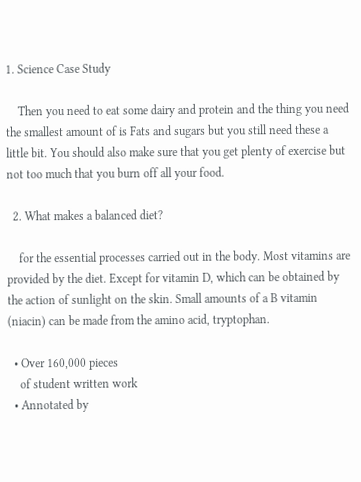1. Science Case Study

    Then you need to eat some dairy and protein and the thing you need the smallest amount of is Fats and sugars but you still need these a little bit. You should also make sure that you get plenty of exercise but not too much that you burn off all your food.

  2. What makes a balanced diet?

    for the essential processes carried out in the body. Most vitamins are provided by the diet. Except for vitamin D, which can be obtained by the action of sunlight on the skin. Small amounts of a B vitamin (niacin) can be made from the amino acid, tryptophan.

  • Over 160,000 pieces
    of student written work
  • Annotated by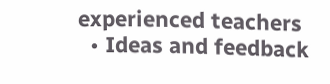experienced teachers
  • Ideas and feedback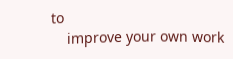to
    improve your own work